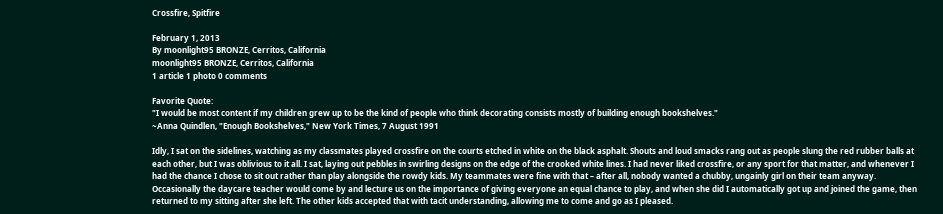Crossfire, Spitfire

February 1, 2013
By moonlight95 BRONZE, Cerritos, California
moonlight95 BRONZE, Cerritos, California
1 article 1 photo 0 comments

Favorite Quote:
"I would be most content if my children grew up to be the kind of people who think decorating consists mostly of building enough bookshelves."
~Anna Quindlen, "Enough Bookshelves," New York Times, 7 August 1991

Idly, I sat on the sidelines, watching as my classmates played crossfire on the courts etched in white on the black asphalt. Shouts and loud smacks rang out as people slung the red rubber balls at each other, but I was oblivious to it all. I sat, laying out pebbles in swirling designs on the edge of the crooked white lines. I had never liked crossfire, or any sport for that matter, and whenever I had the chance I chose to sit out rather than play alongside the rowdy kids. My teammates were fine with that – after all, nobody wanted a chubby, ungainly girl on their team anyway. Occasionally the daycare teacher would come by and lecture us on the importance of giving everyone an equal chance to play, and when she did I automatically got up and joined the game, then returned to my sitting after she left. The other kids accepted that with tacit understanding, allowing me to come and go as I pleased.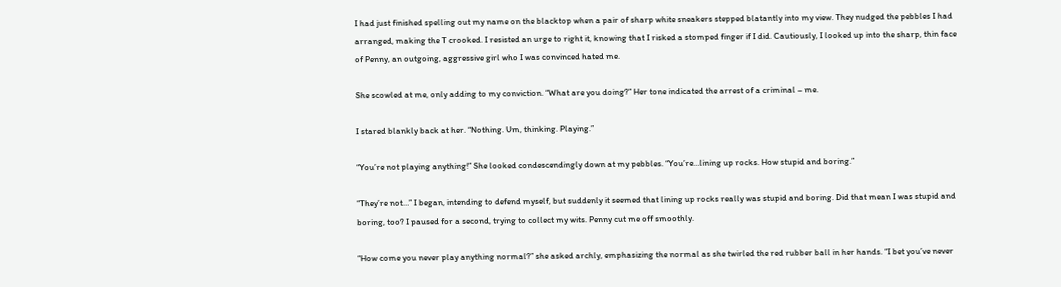I had just finished spelling out my name on the blacktop when a pair of sharp white sneakers stepped blatantly into my view. They nudged the pebbles I had arranged, making the T crooked. I resisted an urge to right it, knowing that I risked a stomped finger if I did. Cautiously, I looked up into the sharp, thin face of Penny, an outgoing, aggressive girl who I was convinced hated me.

She scowled at me, only adding to my conviction. “What are you doing?” Her tone indicated the arrest of a criminal – me.

I stared blankly back at her. “Nothing. Um, thinking. Playing.”

“You’re not playing anything!” She looked condescendingly down at my pebbles. “You’re…lining up rocks. How stupid and boring.”

“They’re not…” I began, intending to defend myself, but suddenly it seemed that lining up rocks really was stupid and boring. Did that mean I was stupid and boring, too? I paused for a second, trying to collect my wits. Penny cut me off smoothly.

“How come you never play anything normal?” she asked archly, emphasizing the normal as she twirled the red rubber ball in her hands. “I bet you’ve never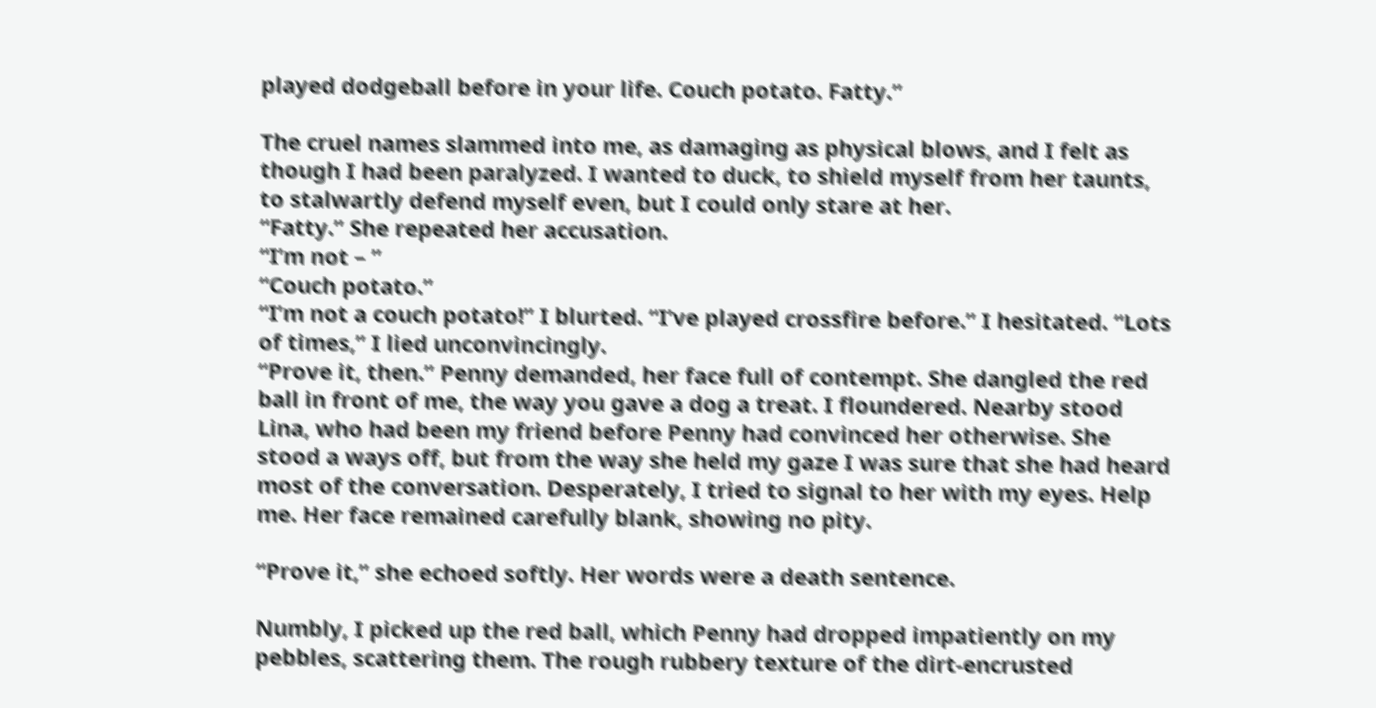played dodgeball before in your life. Couch potato. Fatty.”

The cruel names slammed into me, as damaging as physical blows, and I felt as though I had been paralyzed. I wanted to duck, to shield myself from her taunts, to stalwartly defend myself even, but I could only stare at her.
“Fatty.” She repeated her accusation.
“I’m not – ”
“Couch potato.”
“I’m not a couch potato!” I blurted. “I’ve played crossfire before.” I hesitated. “Lots of times,” I lied unconvincingly.
“Prove it, then.” Penny demanded, her face full of contempt. She dangled the red ball in front of me, the way you gave a dog a treat. I floundered. Nearby stood Lina, who had been my friend before Penny had convinced her otherwise. She stood a ways off, but from the way she held my gaze I was sure that she had heard most of the conversation. Desperately, I tried to signal to her with my eyes. Help me. Her face remained carefully blank, showing no pity.

“Prove it,” she echoed softly. Her words were a death sentence.

Numbly, I picked up the red ball, which Penny had dropped impatiently on my pebbles, scattering them. The rough rubbery texture of the dirt-encrusted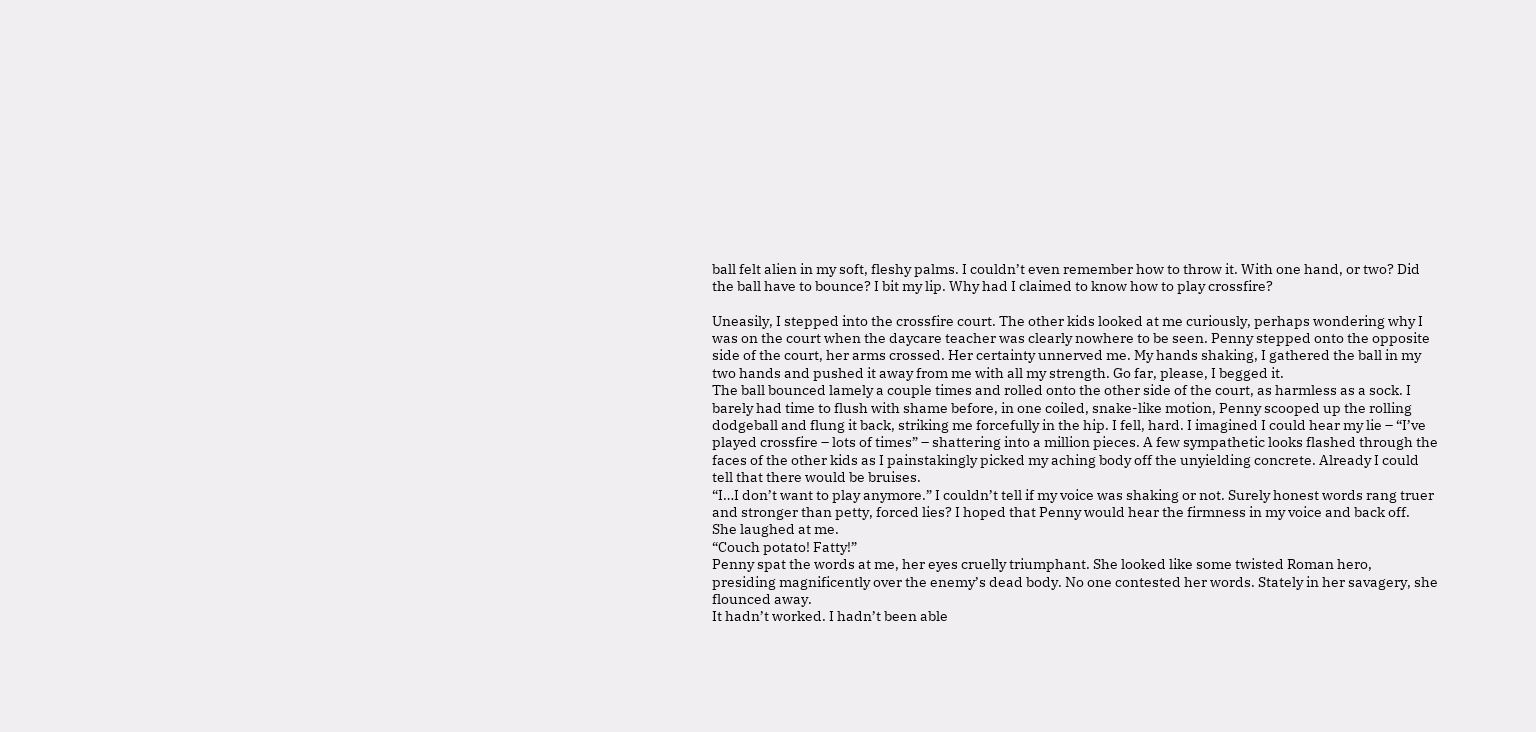ball felt alien in my soft, fleshy palms. I couldn’t even remember how to throw it. With one hand, or two? Did the ball have to bounce? I bit my lip. Why had I claimed to know how to play crossfire?

Uneasily, I stepped into the crossfire court. The other kids looked at me curiously, perhaps wondering why I was on the court when the daycare teacher was clearly nowhere to be seen. Penny stepped onto the opposite side of the court, her arms crossed. Her certainty unnerved me. My hands shaking, I gathered the ball in my two hands and pushed it away from me with all my strength. Go far, please, I begged it.
The ball bounced lamely a couple times and rolled onto the other side of the court, as harmless as a sock. I barely had time to flush with shame before, in one coiled, snake-like motion, Penny scooped up the rolling dodgeball and flung it back, striking me forcefully in the hip. I fell, hard. I imagined I could hear my lie – “I’ve played crossfire – lots of times” – shattering into a million pieces. A few sympathetic looks flashed through the faces of the other kids as I painstakingly picked my aching body off the unyielding concrete. Already I could tell that there would be bruises.
“I…I don’t want to play anymore.” I couldn’t tell if my voice was shaking or not. Surely honest words rang truer and stronger than petty, forced lies? I hoped that Penny would hear the firmness in my voice and back off.
She laughed at me.
“Couch potato! Fatty!”
Penny spat the words at me, her eyes cruelly triumphant. She looked like some twisted Roman hero, presiding magnificently over the enemy’s dead body. No one contested her words. Stately in her savagery, she flounced away.
It hadn’t worked. I hadn’t been able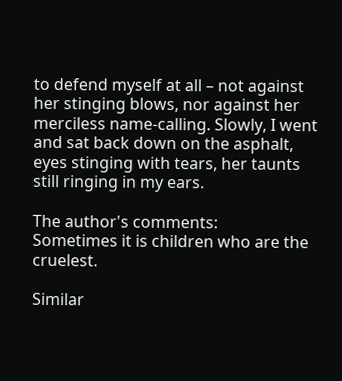to defend myself at all – not against her stinging blows, nor against her merciless name-calling. Slowly, I went and sat back down on the asphalt, eyes stinging with tears, her taunts still ringing in my ears.

The author's comments:
Sometimes it is children who are the cruelest.

Similar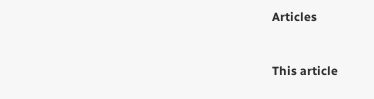Articles


This article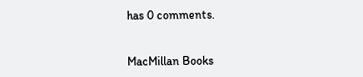has 0 comments.


MacMillan Books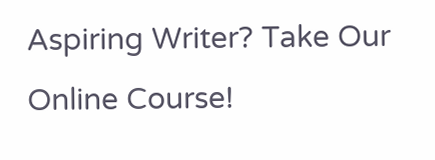Aspiring Writer? Take Our Online Course!